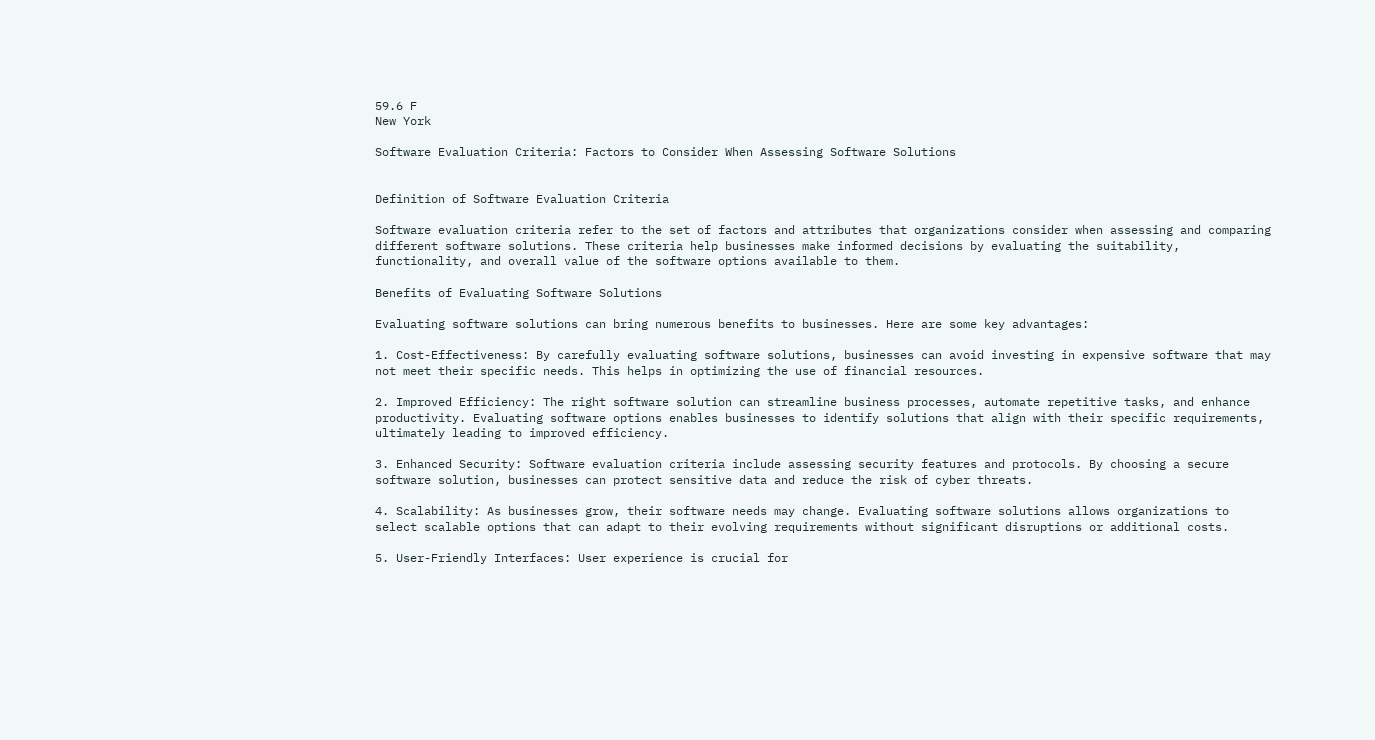59.6 F
New York

Software Evaluation Criteria: Factors to Consider When Assessing Software Solutions


Definition of Software Evaluation Criteria

Software evaluation criteria refer to the set of factors and attributes that organizations consider when assessing and comparing different software solutions. These criteria help businesses make informed decisions by evaluating the suitability, functionality, and overall value of the software options available to them.

Benefits of Evaluating Software Solutions

Evaluating software solutions can bring numerous benefits to businesses. Here are some key advantages:

1. Cost-Effectiveness: By carefully evaluating software solutions, businesses can avoid investing in expensive software that may not meet their specific needs. This helps in optimizing the use of financial resources.

2. Improved Efficiency: The right software solution can streamline business processes, automate repetitive tasks, and enhance productivity. Evaluating software options enables businesses to identify solutions that align with their specific requirements, ultimately leading to improved efficiency.

3. Enhanced Security: Software evaluation criteria include assessing security features and protocols. By choosing a secure software solution, businesses can protect sensitive data and reduce the risk of cyber threats.

4. Scalability: As businesses grow, their software needs may change. Evaluating software solutions allows organizations to select scalable options that can adapt to their evolving requirements without significant disruptions or additional costs.

5. User-Friendly Interfaces: User experience is crucial for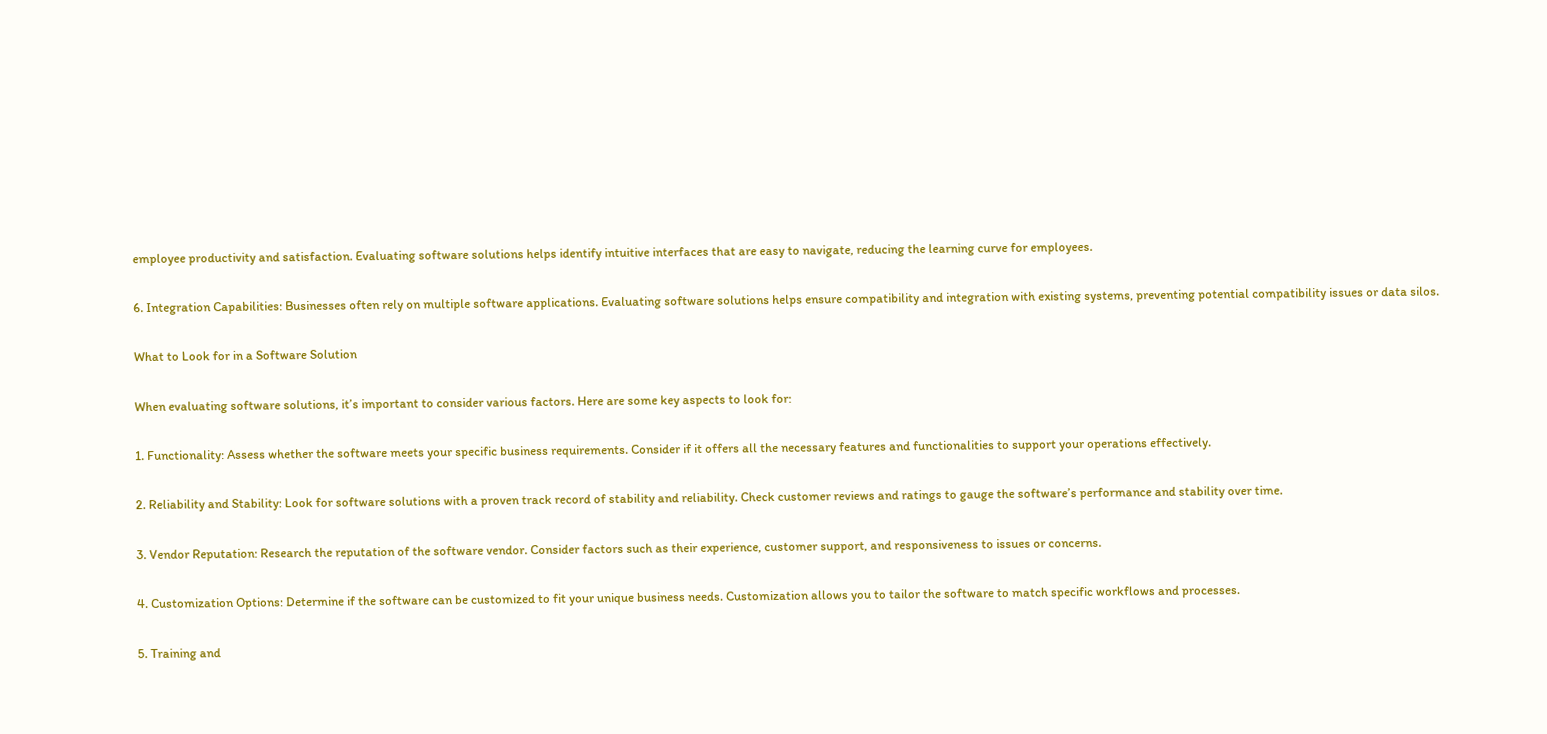employee productivity and satisfaction. Evaluating software solutions helps identify intuitive interfaces that are easy to navigate, reducing the learning curve for employees.

6. Integration Capabilities: Businesses often rely on multiple software applications. Evaluating software solutions helps ensure compatibility and integration with existing systems, preventing potential compatibility issues or data silos.

What to Look for in a Software Solution

When evaluating software solutions, it’s important to consider various factors. Here are some key aspects to look for:

1. Functionality: Assess whether the software meets your specific business requirements. Consider if it offers all the necessary features and functionalities to support your operations effectively.

2. Reliability and Stability: Look for software solutions with a proven track record of stability and reliability. Check customer reviews and ratings to gauge the software’s performance and stability over time.

3. Vendor Reputation: Research the reputation of the software vendor. Consider factors such as their experience, customer support, and responsiveness to issues or concerns.

4. Customization Options: Determine if the software can be customized to fit your unique business needs. Customization allows you to tailor the software to match specific workflows and processes.

5. Training and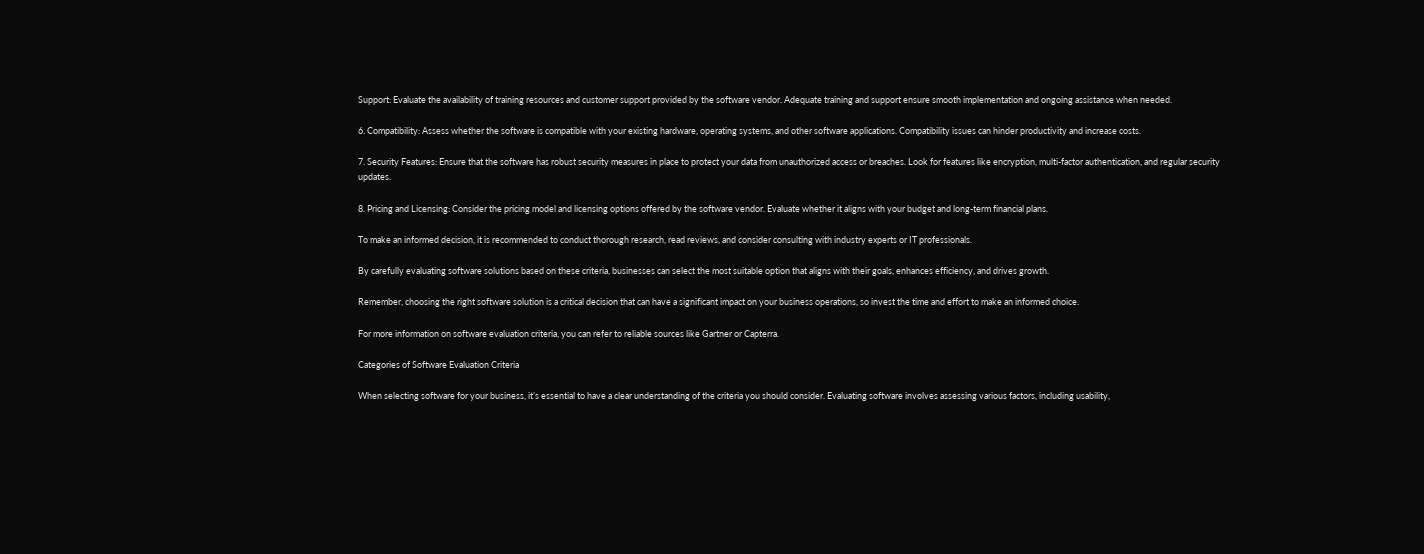Support: Evaluate the availability of training resources and customer support provided by the software vendor. Adequate training and support ensure smooth implementation and ongoing assistance when needed.

6. Compatibility: Assess whether the software is compatible with your existing hardware, operating systems, and other software applications. Compatibility issues can hinder productivity and increase costs.

7. Security Features: Ensure that the software has robust security measures in place to protect your data from unauthorized access or breaches. Look for features like encryption, multi-factor authentication, and regular security updates.

8. Pricing and Licensing: Consider the pricing model and licensing options offered by the software vendor. Evaluate whether it aligns with your budget and long-term financial plans.

To make an informed decision, it is recommended to conduct thorough research, read reviews, and consider consulting with industry experts or IT professionals.

By carefully evaluating software solutions based on these criteria, businesses can select the most suitable option that aligns with their goals, enhances efficiency, and drives growth.

Remember, choosing the right software solution is a critical decision that can have a significant impact on your business operations, so invest the time and effort to make an informed choice.

For more information on software evaluation criteria, you can refer to reliable sources like Gartner or Capterra.

Categories of Software Evaluation Criteria

When selecting software for your business, it’s essential to have a clear understanding of the criteria you should consider. Evaluating software involves assessing various factors, including usability,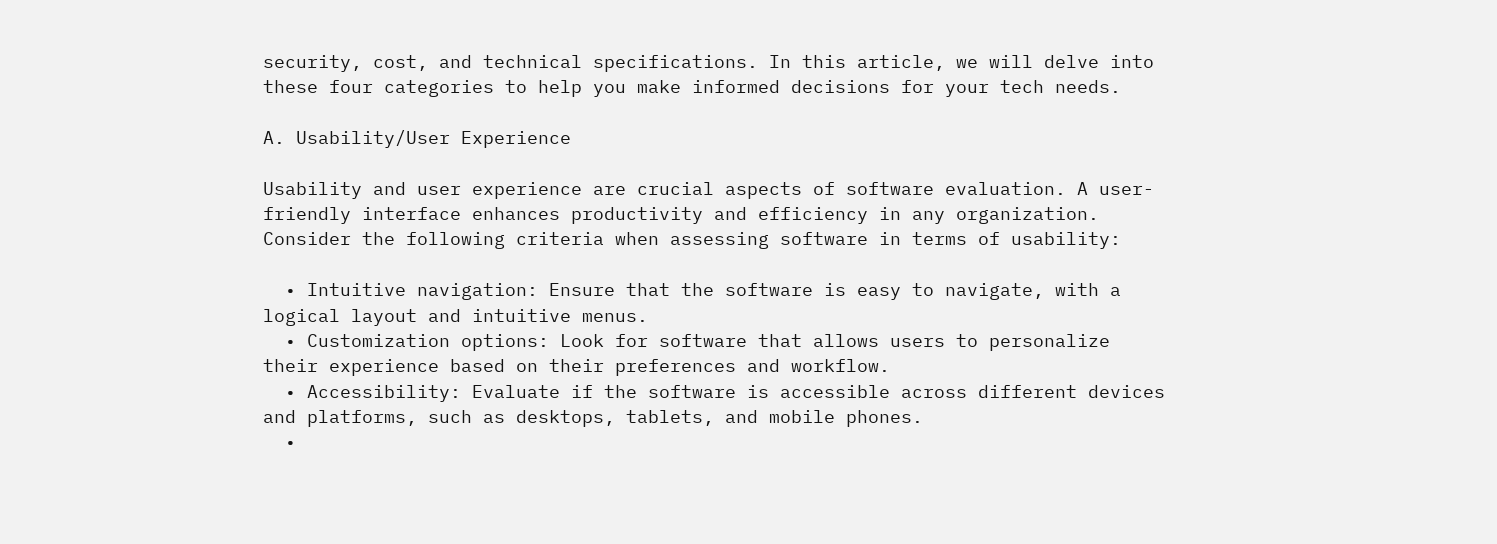security, cost, and technical specifications. In this article, we will delve into these four categories to help you make informed decisions for your tech needs.

A. Usability/User Experience

Usability and user experience are crucial aspects of software evaluation. A user-friendly interface enhances productivity and efficiency in any organization. Consider the following criteria when assessing software in terms of usability:

  • Intuitive navigation: Ensure that the software is easy to navigate, with a logical layout and intuitive menus.
  • Customization options: Look for software that allows users to personalize their experience based on their preferences and workflow.
  • Accessibility: Evaluate if the software is accessible across different devices and platforms, such as desktops, tablets, and mobile phones.
  •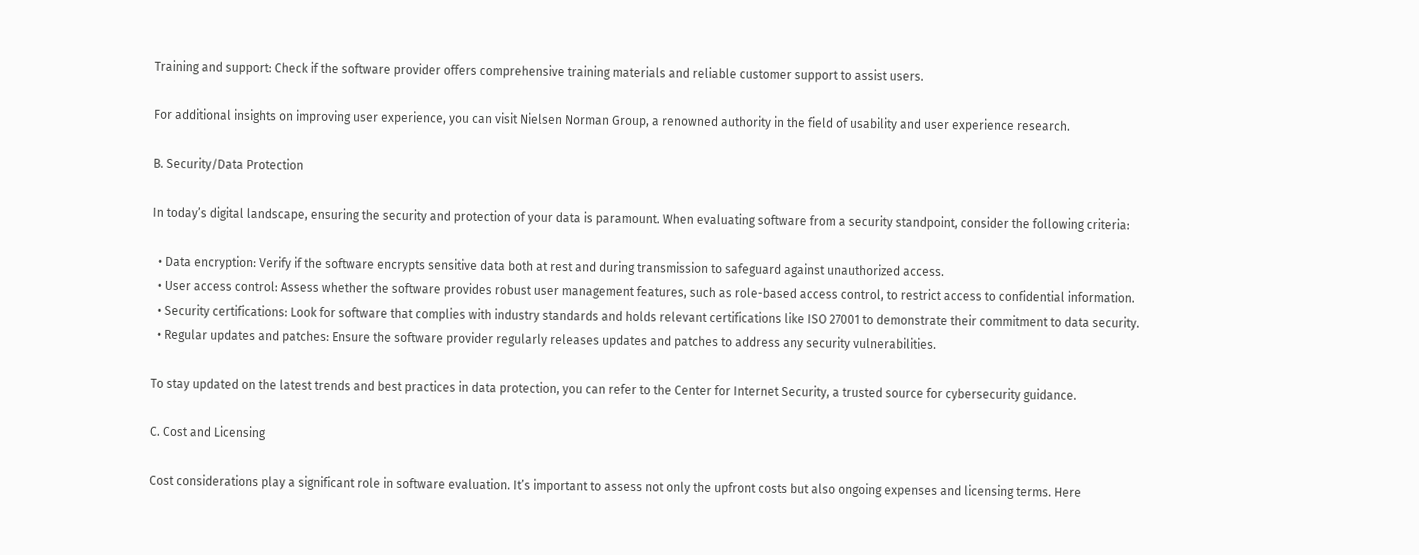Training and support: Check if the software provider offers comprehensive training materials and reliable customer support to assist users.

For additional insights on improving user experience, you can visit Nielsen Norman Group, a renowned authority in the field of usability and user experience research.

B. Security/Data Protection

In today’s digital landscape, ensuring the security and protection of your data is paramount. When evaluating software from a security standpoint, consider the following criteria:

  • Data encryption: Verify if the software encrypts sensitive data both at rest and during transmission to safeguard against unauthorized access.
  • User access control: Assess whether the software provides robust user management features, such as role-based access control, to restrict access to confidential information.
  • Security certifications: Look for software that complies with industry standards and holds relevant certifications like ISO 27001 to demonstrate their commitment to data security.
  • Regular updates and patches: Ensure the software provider regularly releases updates and patches to address any security vulnerabilities.

To stay updated on the latest trends and best practices in data protection, you can refer to the Center for Internet Security, a trusted source for cybersecurity guidance.

C. Cost and Licensing

Cost considerations play a significant role in software evaluation. It’s important to assess not only the upfront costs but also ongoing expenses and licensing terms. Here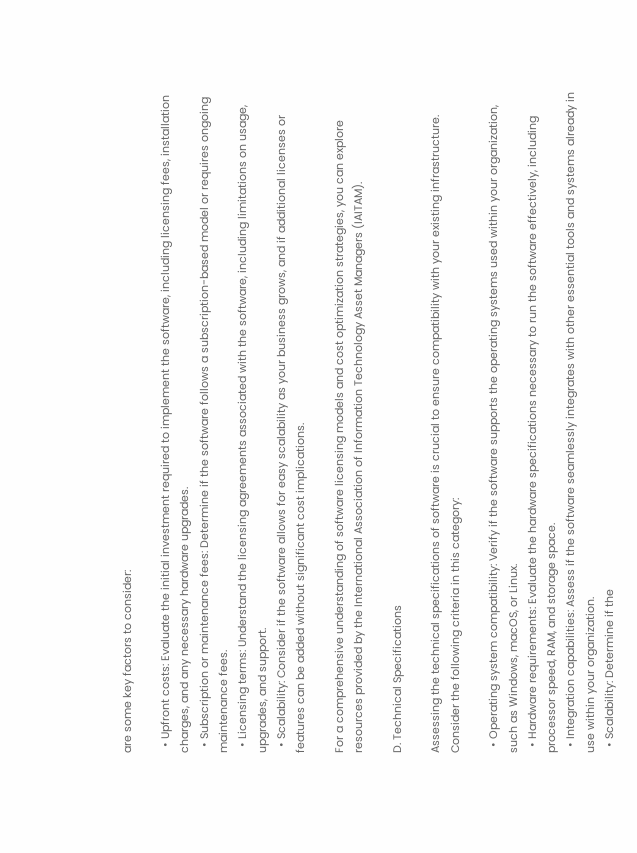are some key factors to consider:

  • Upfront costs: Evaluate the initial investment required to implement the software, including licensing fees, installation charges, and any necessary hardware upgrades.
  • Subscription or maintenance fees: Determine if the software follows a subscription-based model or requires ongoing maintenance fees.
  • Licensing terms: Understand the licensing agreements associated with the software, including limitations on usage, upgrades, and support.
  • Scalability: Consider if the software allows for easy scalability as your business grows, and if additional licenses or features can be added without significant cost implications.

For a comprehensive understanding of software licensing models and cost optimization strategies, you can explore resources provided by the International Association of Information Technology Asset Managers (IAITAM).

D. Technical Specifications

Assessing the technical specifications of software is crucial to ensure compatibility with your existing infrastructure. Consider the following criteria in this category:

  • Operating system compatibility: Verify if the software supports the operating systems used within your organization, such as Windows, macOS, or Linux.
  • Hardware requirements: Evaluate the hardware specifications necessary to run the software effectively, including processor speed, RAM, and storage space.
  • Integration capabilities: Assess if the software seamlessly integrates with other essential tools and systems already in use within your organization.
  • Scalability: Determine if the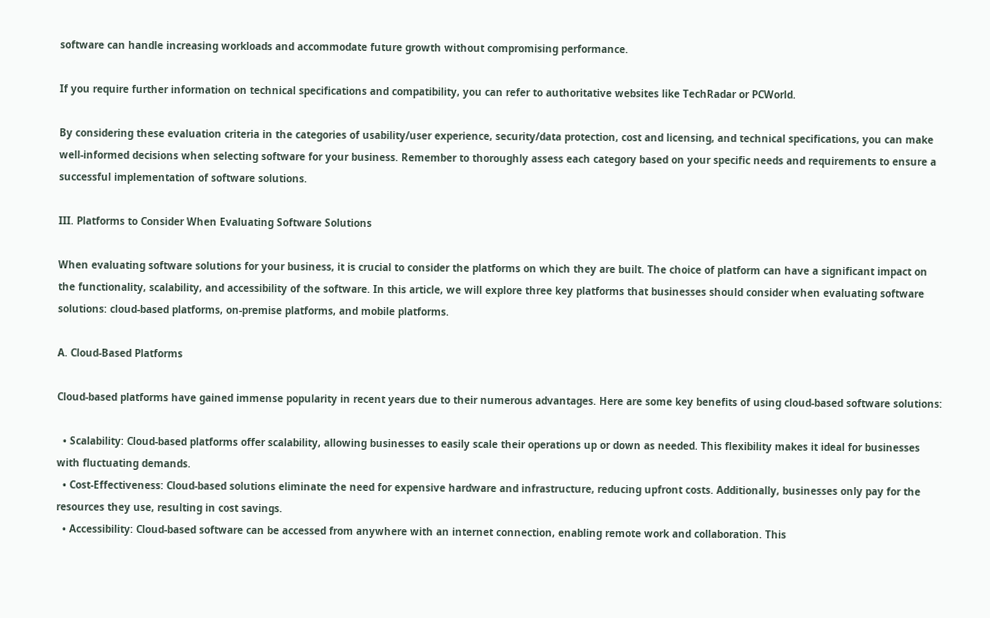software can handle increasing workloads and accommodate future growth without compromising performance.

If you require further information on technical specifications and compatibility, you can refer to authoritative websites like TechRadar or PCWorld.

By considering these evaluation criteria in the categories of usability/user experience, security/data protection, cost and licensing, and technical specifications, you can make well-informed decisions when selecting software for your business. Remember to thoroughly assess each category based on your specific needs and requirements to ensure a successful implementation of software solutions.

III. Platforms to Consider When Evaluating Software Solutions

When evaluating software solutions for your business, it is crucial to consider the platforms on which they are built. The choice of platform can have a significant impact on the functionality, scalability, and accessibility of the software. In this article, we will explore three key platforms that businesses should consider when evaluating software solutions: cloud-based platforms, on-premise platforms, and mobile platforms.

A. Cloud-Based Platforms

Cloud-based platforms have gained immense popularity in recent years due to their numerous advantages. Here are some key benefits of using cloud-based software solutions:

  • Scalability: Cloud-based platforms offer scalability, allowing businesses to easily scale their operations up or down as needed. This flexibility makes it ideal for businesses with fluctuating demands.
  • Cost-Effectiveness: Cloud-based solutions eliminate the need for expensive hardware and infrastructure, reducing upfront costs. Additionally, businesses only pay for the resources they use, resulting in cost savings.
  • Accessibility: Cloud-based software can be accessed from anywhere with an internet connection, enabling remote work and collaboration. This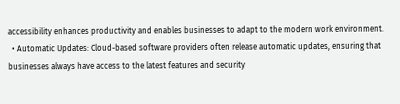accessibility enhances productivity and enables businesses to adapt to the modern work environment.
  • Automatic Updates: Cloud-based software providers often release automatic updates, ensuring that businesses always have access to the latest features and security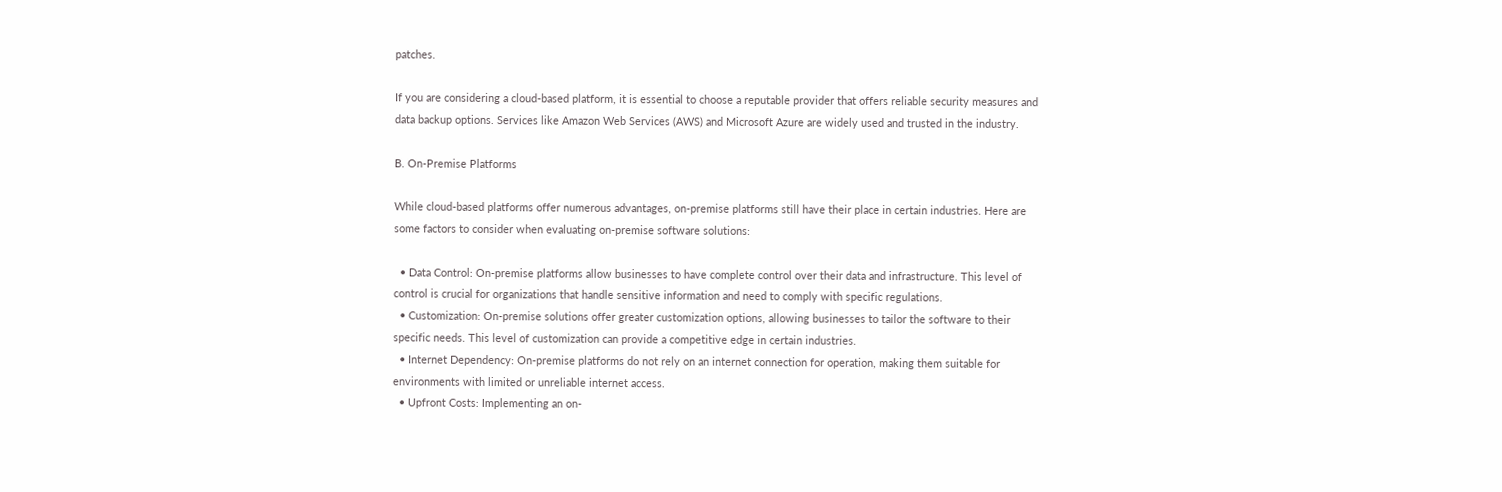patches.

If you are considering a cloud-based platform, it is essential to choose a reputable provider that offers reliable security measures and data backup options. Services like Amazon Web Services (AWS) and Microsoft Azure are widely used and trusted in the industry.

B. On-Premise Platforms

While cloud-based platforms offer numerous advantages, on-premise platforms still have their place in certain industries. Here are some factors to consider when evaluating on-premise software solutions:

  • Data Control: On-premise platforms allow businesses to have complete control over their data and infrastructure. This level of control is crucial for organizations that handle sensitive information and need to comply with specific regulations.
  • Customization: On-premise solutions offer greater customization options, allowing businesses to tailor the software to their specific needs. This level of customization can provide a competitive edge in certain industries.
  • Internet Dependency: On-premise platforms do not rely on an internet connection for operation, making them suitable for environments with limited or unreliable internet access.
  • Upfront Costs: Implementing an on-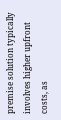premise solution typically involves higher upfront costs, as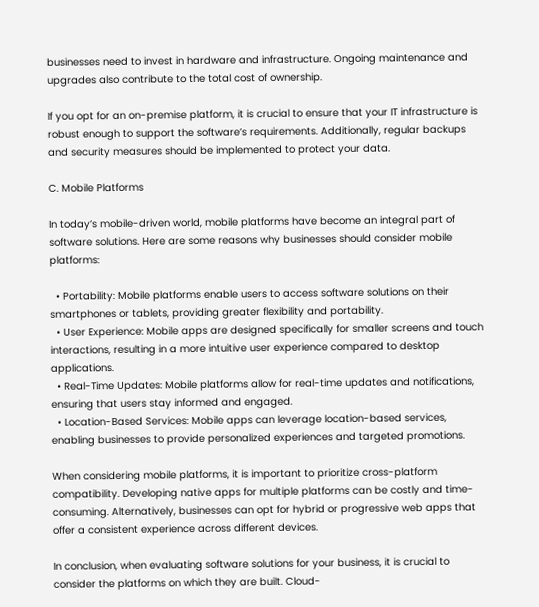businesses need to invest in hardware and infrastructure. Ongoing maintenance and upgrades also contribute to the total cost of ownership.

If you opt for an on-premise platform, it is crucial to ensure that your IT infrastructure is robust enough to support the software’s requirements. Additionally, regular backups and security measures should be implemented to protect your data.

C. Mobile Platforms

In today’s mobile-driven world, mobile platforms have become an integral part of software solutions. Here are some reasons why businesses should consider mobile platforms:

  • Portability: Mobile platforms enable users to access software solutions on their smartphones or tablets, providing greater flexibility and portability.
  • User Experience: Mobile apps are designed specifically for smaller screens and touch interactions, resulting in a more intuitive user experience compared to desktop applications.
  • Real-Time Updates: Mobile platforms allow for real-time updates and notifications, ensuring that users stay informed and engaged.
  • Location-Based Services: Mobile apps can leverage location-based services, enabling businesses to provide personalized experiences and targeted promotions.

When considering mobile platforms, it is important to prioritize cross-platform compatibility. Developing native apps for multiple platforms can be costly and time-consuming. Alternatively, businesses can opt for hybrid or progressive web apps that offer a consistent experience across different devices.

In conclusion, when evaluating software solutions for your business, it is crucial to consider the platforms on which they are built. Cloud-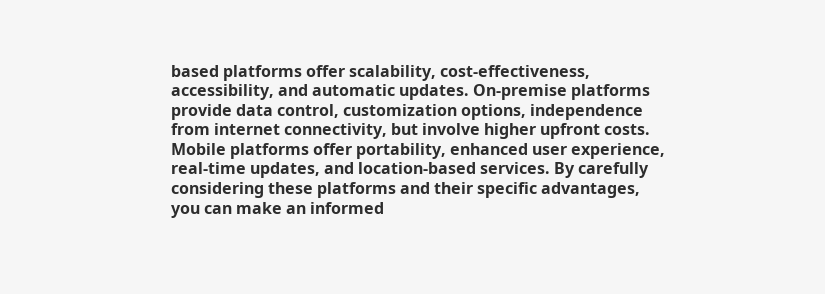based platforms offer scalability, cost-effectiveness, accessibility, and automatic updates. On-premise platforms provide data control, customization options, independence from internet connectivity, but involve higher upfront costs. Mobile platforms offer portability, enhanced user experience, real-time updates, and location-based services. By carefully considering these platforms and their specific advantages, you can make an informed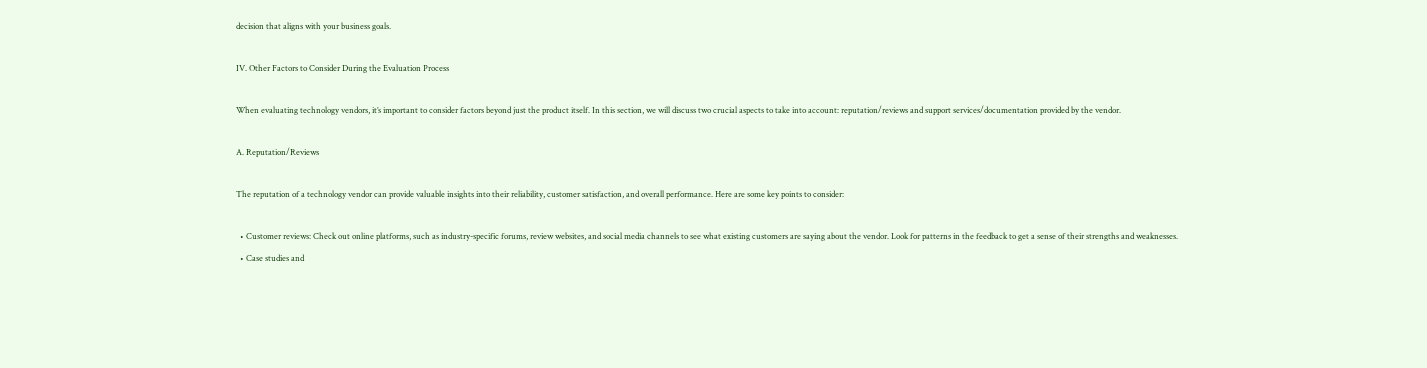decision that aligns with your business goals.

IV. Other Factors to Consider During the Evaluation Process

When evaluating technology vendors, it’s important to consider factors beyond just the product itself. In this section, we will discuss two crucial aspects to take into account: reputation/reviews and support services/documentation provided by the vendor.

A. Reputation/Reviews

The reputation of a technology vendor can provide valuable insights into their reliability, customer satisfaction, and overall performance. Here are some key points to consider:

  • Customer reviews: Check out online platforms, such as industry-specific forums, review websites, and social media channels to see what existing customers are saying about the vendor. Look for patterns in the feedback to get a sense of their strengths and weaknesses.
  • Case studies and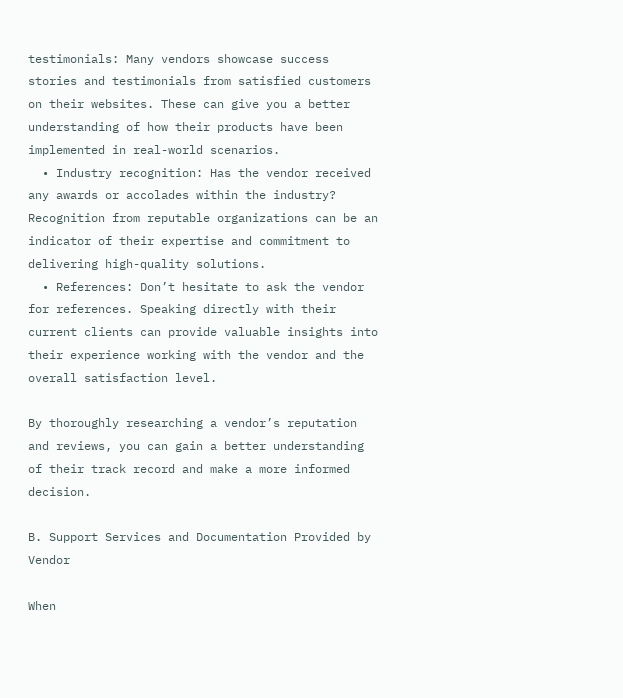testimonials: Many vendors showcase success stories and testimonials from satisfied customers on their websites. These can give you a better understanding of how their products have been implemented in real-world scenarios.
  • Industry recognition: Has the vendor received any awards or accolades within the industry? Recognition from reputable organizations can be an indicator of their expertise and commitment to delivering high-quality solutions.
  • References: Don’t hesitate to ask the vendor for references. Speaking directly with their current clients can provide valuable insights into their experience working with the vendor and the overall satisfaction level.

By thoroughly researching a vendor’s reputation and reviews, you can gain a better understanding of their track record and make a more informed decision.

B. Support Services and Documentation Provided by Vendor

When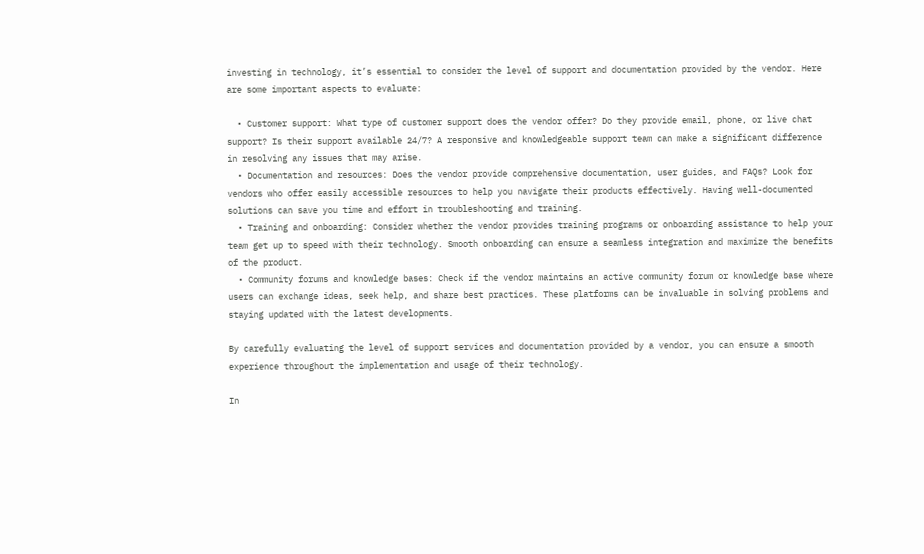investing in technology, it’s essential to consider the level of support and documentation provided by the vendor. Here are some important aspects to evaluate:

  • Customer support: What type of customer support does the vendor offer? Do they provide email, phone, or live chat support? Is their support available 24/7? A responsive and knowledgeable support team can make a significant difference in resolving any issues that may arise.
  • Documentation and resources: Does the vendor provide comprehensive documentation, user guides, and FAQs? Look for vendors who offer easily accessible resources to help you navigate their products effectively. Having well-documented solutions can save you time and effort in troubleshooting and training.
  • Training and onboarding: Consider whether the vendor provides training programs or onboarding assistance to help your team get up to speed with their technology. Smooth onboarding can ensure a seamless integration and maximize the benefits of the product.
  • Community forums and knowledge bases: Check if the vendor maintains an active community forum or knowledge base where users can exchange ideas, seek help, and share best practices. These platforms can be invaluable in solving problems and staying updated with the latest developments.

By carefully evaluating the level of support services and documentation provided by a vendor, you can ensure a smooth experience throughout the implementation and usage of their technology.

In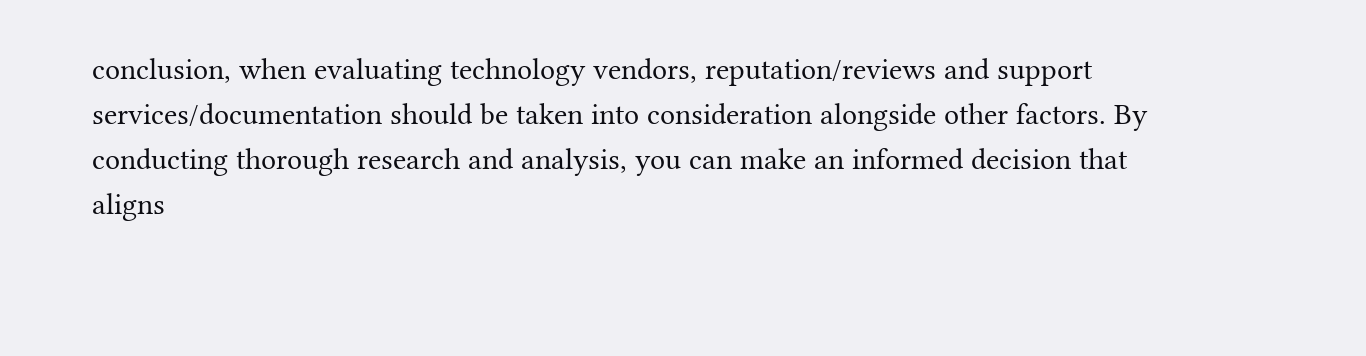conclusion, when evaluating technology vendors, reputation/reviews and support services/documentation should be taken into consideration alongside other factors. By conducting thorough research and analysis, you can make an informed decision that aligns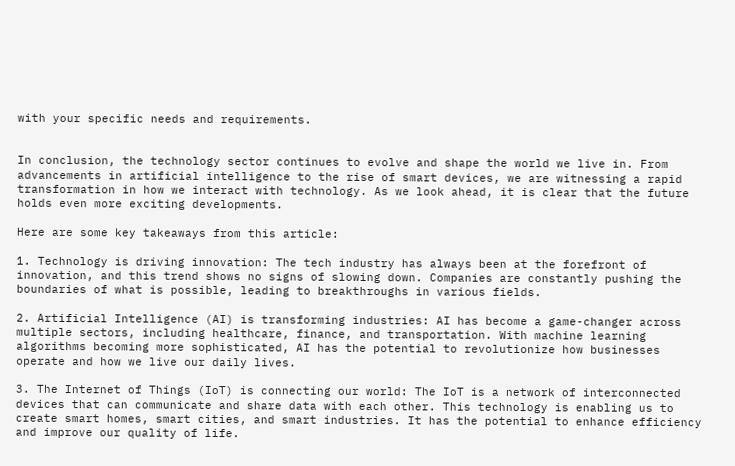with your specific needs and requirements.


In conclusion, the technology sector continues to evolve and shape the world we live in. From advancements in artificial intelligence to the rise of smart devices, we are witnessing a rapid transformation in how we interact with technology. As we look ahead, it is clear that the future holds even more exciting developments.

Here are some key takeaways from this article:

1. Technology is driving innovation: The tech industry has always been at the forefront of innovation, and this trend shows no signs of slowing down. Companies are constantly pushing the boundaries of what is possible, leading to breakthroughs in various fields.

2. Artificial Intelligence (AI) is transforming industries: AI has become a game-changer across multiple sectors, including healthcare, finance, and transportation. With machine learning algorithms becoming more sophisticated, AI has the potential to revolutionize how businesses operate and how we live our daily lives.

3. The Internet of Things (IoT) is connecting our world: The IoT is a network of interconnected devices that can communicate and share data with each other. This technology is enabling us to create smart homes, smart cities, and smart industries. It has the potential to enhance efficiency and improve our quality of life.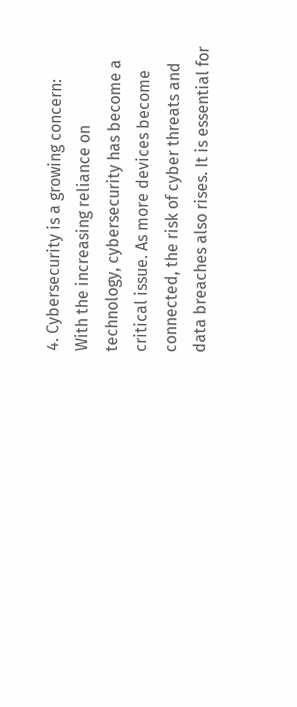4. Cybersecurity is a growing concern: With the increasing reliance on technology, cybersecurity has become a critical issue. As more devices become connected, the risk of cyber threats and data breaches also rises. It is essential for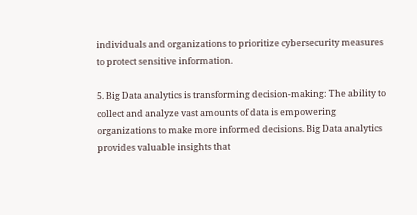individuals and organizations to prioritize cybersecurity measures to protect sensitive information.

5. Big Data analytics is transforming decision-making: The ability to collect and analyze vast amounts of data is empowering organizations to make more informed decisions. Big Data analytics provides valuable insights that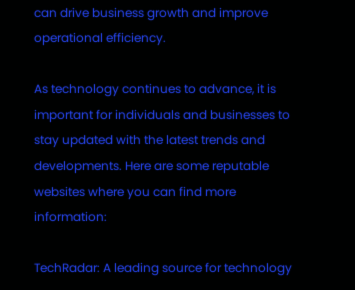can drive business growth and improve operational efficiency.

As technology continues to advance, it is important for individuals and businesses to stay updated with the latest trends and developments. Here are some reputable websites where you can find more information:

TechRadar: A leading source for technology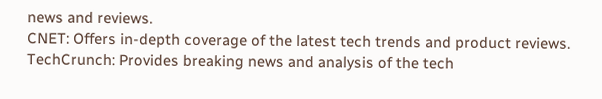news and reviews.
CNET: Offers in-depth coverage of the latest tech trends and product reviews.
TechCrunch: Provides breaking news and analysis of the tech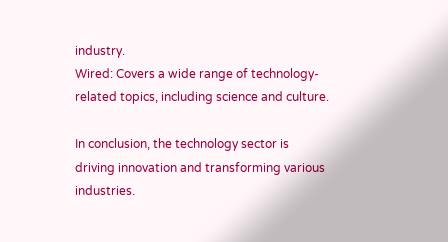industry.
Wired: Covers a wide range of technology-related topics, including science and culture.

In conclusion, the technology sector is driving innovation and transforming various industries.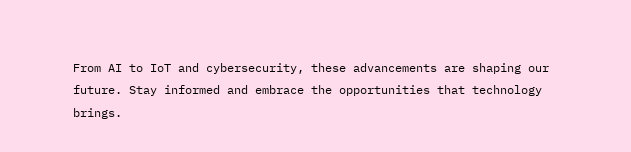From AI to IoT and cybersecurity, these advancements are shaping our future. Stay informed and embrace the opportunities that technology brings.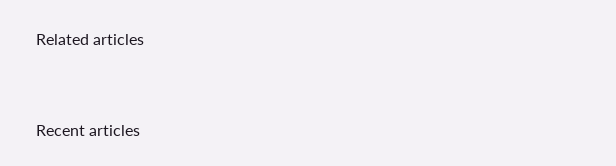Related articles


Recent articles